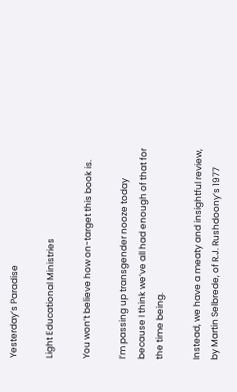Yesterday’s Paradise

Light Educational Ministries

You won’t believe how on-target this book is.

I’m passing up transgender nooze today because I think we’ve all had enough of that for the time being.

Instead, we have a meaty and insightful review, by Martin Selbrede, of R.J. Rushdoony’s 1977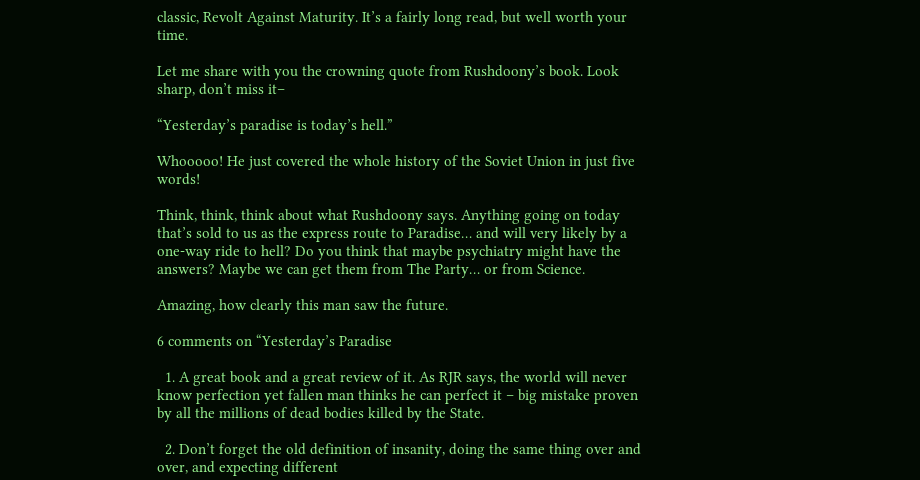classic, Revolt Against Maturity. It’s a fairly long read, but well worth your time.

Let me share with you the crowning quote from Rushdoony’s book. Look sharp, don’t miss it–

“Yesterday’s paradise is today’s hell.”

Whooooo! He just covered the whole history of the Soviet Union in just five words!

Think, think, think about what Rushdoony says. Anything going on today that’s sold to us as the express route to Paradise… and will very likely by a one-way ride to hell? Do you think that maybe psychiatry might have the answers? Maybe we can get them from The Party… or from Science.

Amazing, how clearly this man saw the future.

6 comments on “Yesterday’s Paradise

  1. A great book and a great review of it. As RJR says, the world will never know perfection yet fallen man thinks he can perfect it – big mistake proven by all the millions of dead bodies killed by the State.

  2. Don’t forget the old definition of insanity, doing the same thing over and over, and expecting different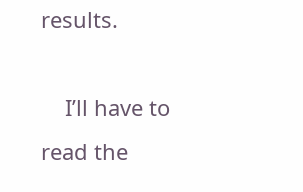results.

    I’ll have to read the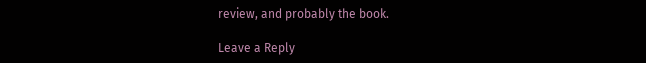review, and probably the book.

Leave a Reply